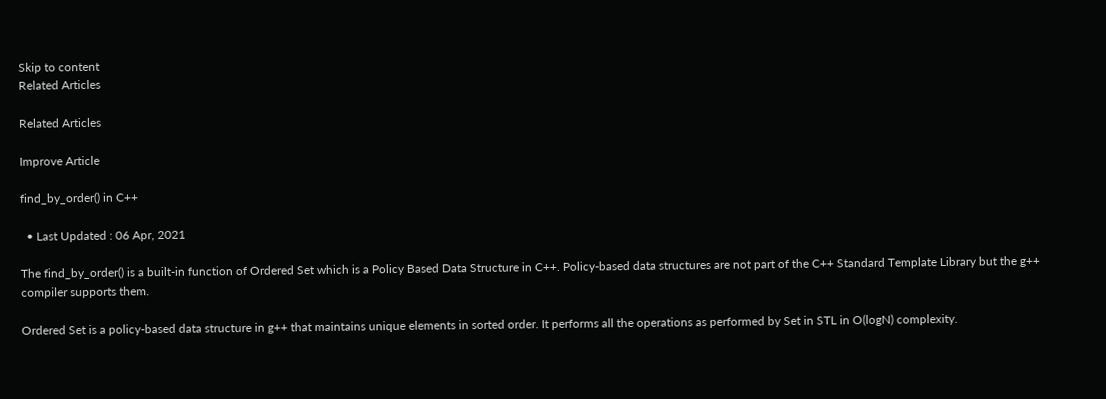Skip to content
Related Articles

Related Articles

Improve Article

find_by_order() in C++

  • Last Updated : 06 Apr, 2021

The find_by_order() is a built-in function of Ordered Set which is a Policy Based Data Structure in C++. Policy-based data structures are not part of the C++ Standard Template Library but the g++ compiler supports them.

Ordered Set is a policy-based data structure in g++ that maintains unique elements in sorted order. It performs all the operations as performed by Set in STL in O(logN) complexity.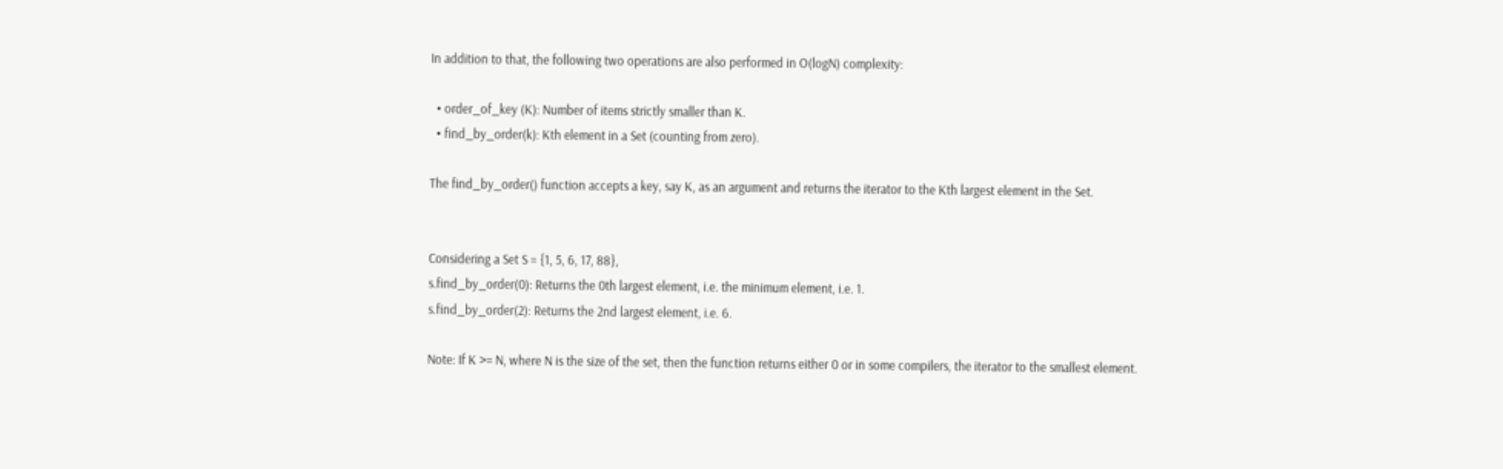In addition to that, the following two operations are also performed in O(logN) complexity:

  • order_of_key (K): Number of items strictly smaller than K.
  • find_by_order(k): Kth element in a Set (counting from zero).

The find_by_order() function accepts a key, say K, as an argument and returns the iterator to the Kth largest element in the Set.


Considering a Set S = {1, 5, 6, 17, 88},
s.find_by_order(0): Returns the 0th largest element, i.e. the minimum element, i.e. 1.
s.find_by_order(2): Returns the 2nd largest element, i.e. 6.

Note: If K >= N, where N is the size of the set, then the function returns either 0 or in some compilers, the iterator to the smallest element.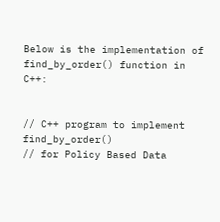Below is the implementation of find_by_order() function in C++:


// C++ program to implement find_by_order()
// for Policy Based Data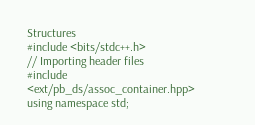Structures
#include <bits/stdc++.h>
// Importing header files
#include <ext/pb_ds/assoc_container.hpp>
using namespace std;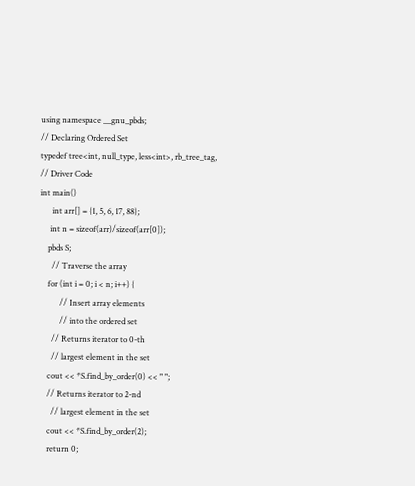using namespace __gnu_pbds;
// Declaring Ordered Set
typedef tree<int, null_type, less<int>, rb_tree_tag,
// Driver Code
int main()
      int arr[] = {1, 5, 6, 17, 88};
     int n = sizeof(arr)/sizeof(arr[0]);
    pbds S;
      // Traverse the array
    for (int i = 0; i < n; i++) {
          // Insert array elements
          // into the ordered set
      // Returns iterator to 0-th
      // largest element in the set
    cout << *S.find_by_order(0) << " ";
    // Returns iterator to 2-nd
      // largest element in the set
    cout << *S.find_by_order(2);
    return 0;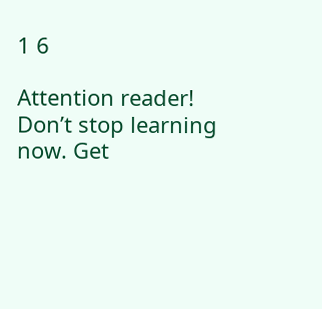1 6

Attention reader! Don’t stop learning now. Get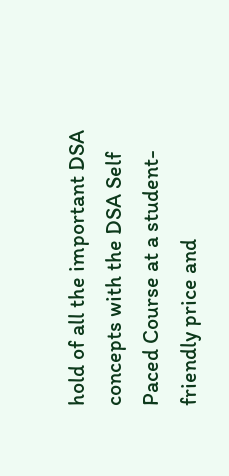hold of all the important DSA concepts with the DSA Self Paced Course at a student-friendly price and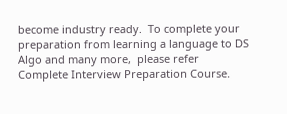become industry ready.  To complete your preparation from learning a language to DS Algo and many more,  please refer Complete Interview Preparation Course.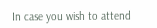In case you wish to attend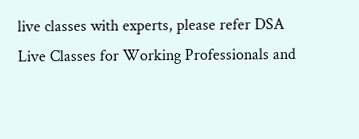live classes with experts, please refer DSA Live Classes for Working Professionals and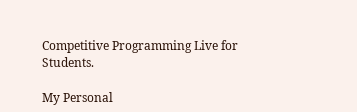Competitive Programming Live for Students.

My Personal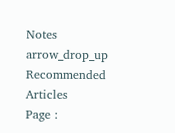Notes arrow_drop_up
Recommended Articles
Page :